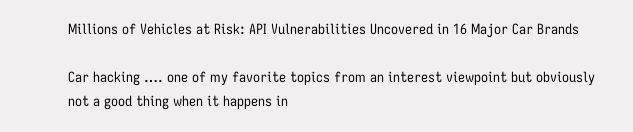Millions of Vehicles at Risk: API Vulnerabilities Uncovered in 16 Major Car Brands

Car hacking …. one of my favorite topics from an interest viewpoint but obviously not a good thing when it happens in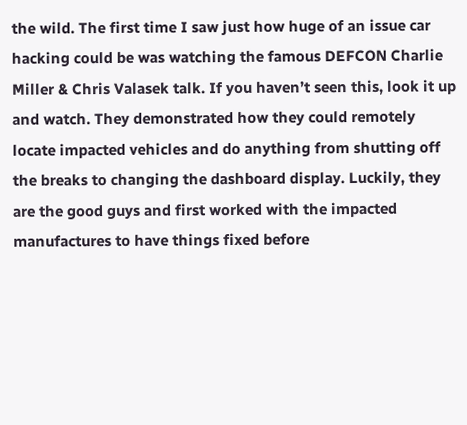the wild. The first time I saw just how huge of an issue car hacking could be was watching the famous DEFCON Charlie Miller & Chris Valasek talk. If you haven’t seen this, look it up and watch. They demonstrated how they could remotely locate impacted vehicles and do anything from shutting off the breaks to changing the dashboard display. Luckily, they are the good guys and first worked with the impacted manufactures to have things fixed before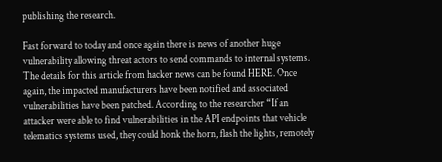publishing the research.

Fast forward to today and once again there is news of another huge vulnerability allowing threat actors to send commands to internal systems. The details for this article from hacker news can be found HERE. Once again, the impacted manufacturers have been notified and associated vulnerabilities have been patched. According to the researcher “If an attacker were able to find vulnerabilities in the API endpoints that vehicle telematics systems used, they could honk the horn, flash the lights, remotely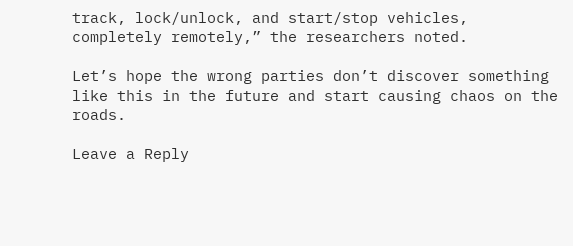track, lock/unlock, and start/stop vehicles, completely remotely,” the researchers noted.

Let’s hope the wrong parties don’t discover something like this in the future and start causing chaos on the roads.

Leave a Reply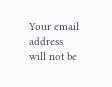Your email address will not be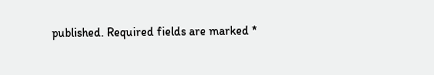published. Required fields are marked *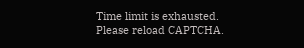Time limit is exhausted. Please reload CAPTCHA.